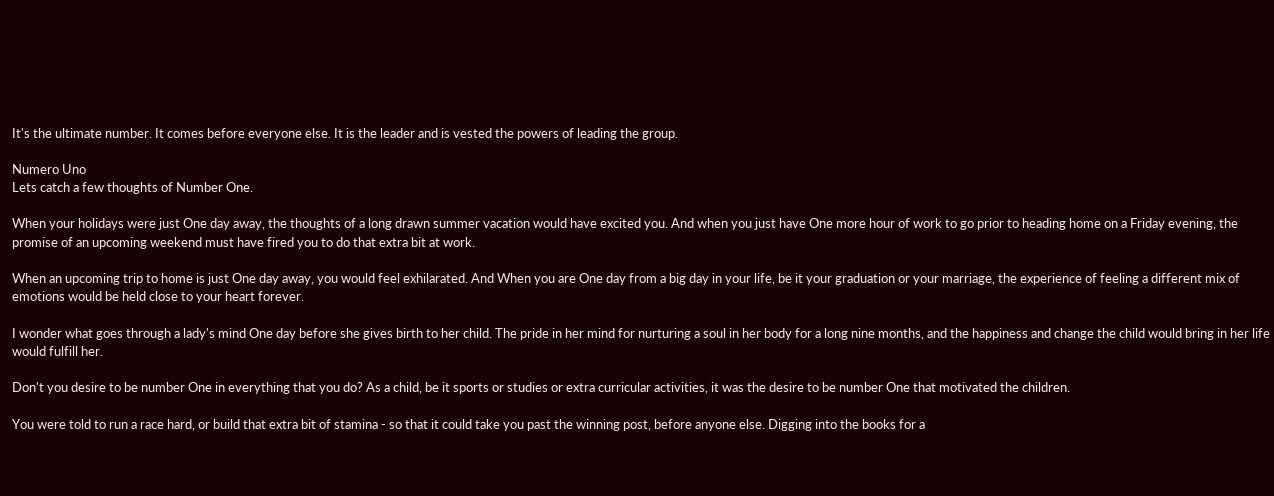It's the ultimate number. It comes before everyone else. It is the leader and is vested the powers of leading the group.

Numero Uno
Lets catch a few thoughts of Number One.

When your holidays were just One day away, the thoughts of a long drawn summer vacation would have excited you. And when you just have One more hour of work to go prior to heading home on a Friday evening, the promise of an upcoming weekend must have fired you to do that extra bit at work.

When an upcoming trip to home is just One day away, you would feel exhilarated. And When you are One day from a big day in your life, be it your graduation or your marriage, the experience of feeling a different mix of emotions would be held close to your heart forever.

I wonder what goes through a lady's mind One day before she gives birth to her child. The pride in her mind for nurturing a soul in her body for a long nine months, and the happiness and change the child would bring in her life would fulfill her.

Don't you desire to be number One in everything that you do? As a child, be it sports or studies or extra curricular activities, it was the desire to be number One that motivated the children.

You were told to run a race hard, or build that extra bit of stamina - so that it could take you past the winning post, before anyone else. Digging into the books for a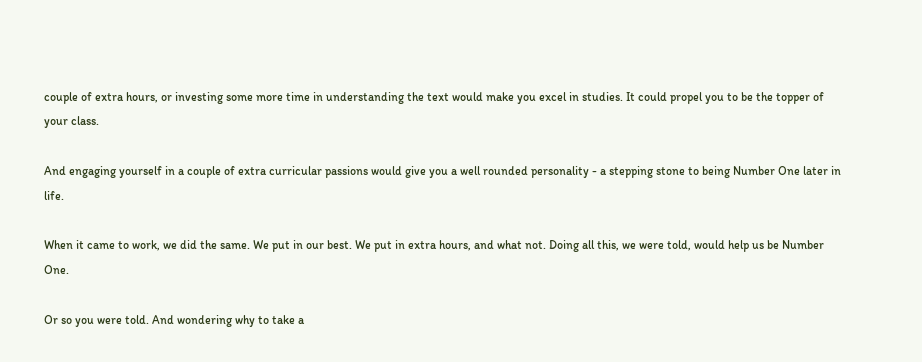couple of extra hours, or investing some more time in understanding the text would make you excel in studies. It could propel you to be the topper of your class.

And engaging yourself in a couple of extra curricular passions would give you a well rounded personality - a stepping stone to being Number One later in life.

When it came to work, we did the same. We put in our best. We put in extra hours, and what not. Doing all this, we were told, would help us be Number One.

Or so you were told. And wondering why to take a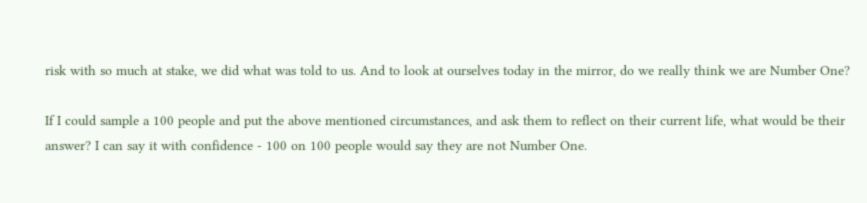risk with so much at stake, we did what was told to us. And to look at ourselves today in the mirror, do we really think we are Number One?

If I could sample a 100 people and put the above mentioned circumstances, and ask them to reflect on their current life, what would be their answer? I can say it with confidence - 100 on 100 people would say they are not Number One.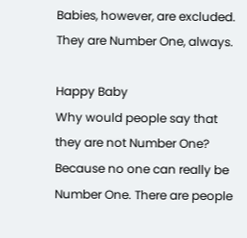Babies, however, are excluded. They are Number One, always.

Happy Baby
Why would people say that they are not Number One? Because no one can really be Number One. There are people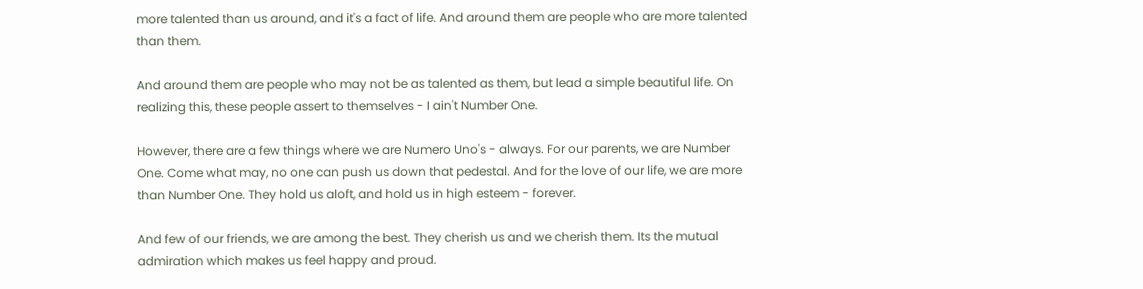more talented than us around, and it's a fact of life. And around them are people who are more talented than them.

And around them are people who may not be as talented as them, but lead a simple beautiful life. On realizing this, these people assert to themselves - I ain't Number One.

However, there are a few things where we are Numero Uno's - always. For our parents, we are Number One. Come what may, no one can push us down that pedestal. And for the love of our life, we are more than Number One. They hold us aloft, and hold us in high esteem - forever.

And few of our friends, we are among the best. They cherish us and we cherish them. Its the mutual admiration which makes us feel happy and proud.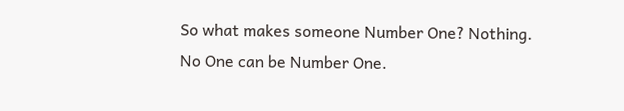So what makes someone Number One? Nothing. No One can be Number One.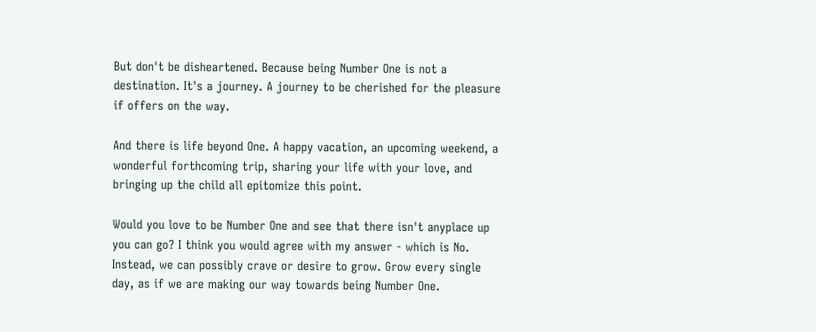But don't be disheartened. Because being Number One is not a destination. It's a journey. A journey to be cherished for the pleasure if offers on the way.

And there is life beyond One. A happy vacation, an upcoming weekend, a wonderful forthcoming trip, sharing your life with your love, and bringing up the child all epitomize this point.

Would you love to be Number One and see that there isn't anyplace up you can go? I think you would agree with my answer - which is No. Instead, we can possibly crave or desire to grow. Grow every single day, as if we are making our way towards being Number One.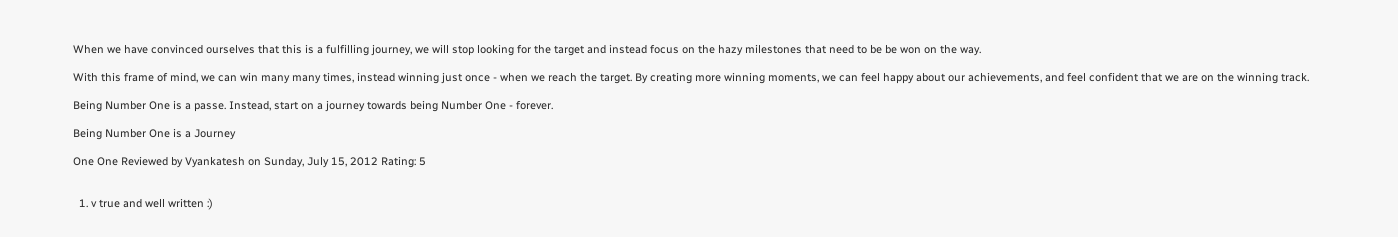When we have convinced ourselves that this is a fulfilling journey, we will stop looking for the target and instead focus on the hazy milestones that need to be be won on the way.

With this frame of mind, we can win many many times, instead winning just once - when we reach the target. By creating more winning moments, we can feel happy about our achievements, and feel confident that we are on the winning track.

Being Number One is a passe. Instead, start on a journey towards being Number One - forever.

Being Number One is a Journey

One One Reviewed by Vyankatesh on Sunday, July 15, 2012 Rating: 5


  1. v true and well written :)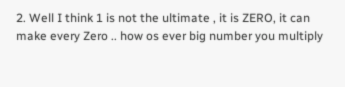2. Well I think 1 is not the ultimate , it is ZERO, it can make every Zero .. how os ever big number you multiply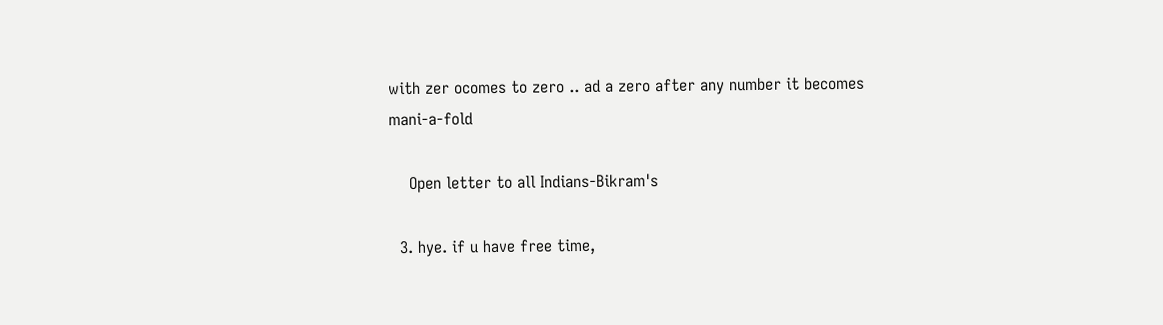with zer ocomes to zero .. ad a zero after any number it becomes mani-a-fold

    Open letter to all Indians-Bikram's

  3. hye. if u have free time,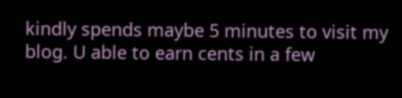kindly spends maybe 5 minutes to visit my blog. U able to earn cents in a few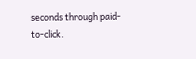seconds through paid-to-click.